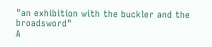"an exhibition with the buckler and the broadsword"
A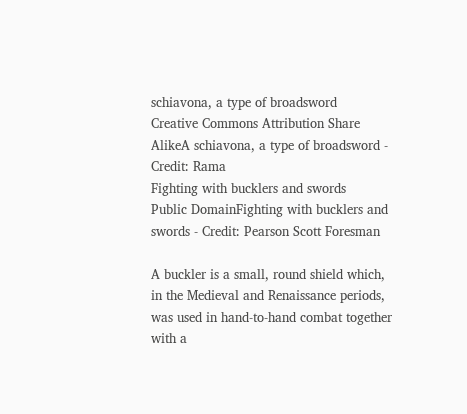schiavona, a type of broadsword
Creative Commons Attribution Share AlikeA schiavona, a type of broadsword - Credit: Rama
Fighting with bucklers and swords
Public DomainFighting with bucklers and swords - Credit: Pearson Scott Foresman

A buckler is a small, round shield which, in the Medieval and Renaissance periods, was used in hand-to-hand combat together with a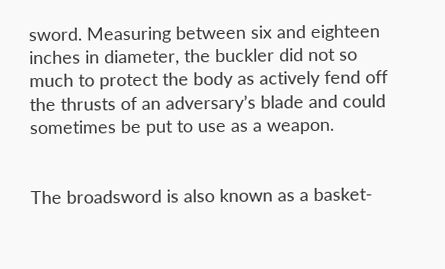sword. Measuring between six and eighteen inches in diameter, the buckler did not so much to protect the body as actively fend off the thrusts of an adversary’s blade and could sometimes be put to use as a weapon.


The broadsword is also known as a basket-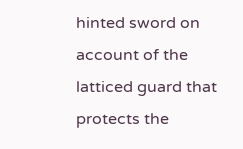hinted sword on account of the latticed guard that protects the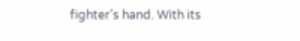fighter’s hand. With its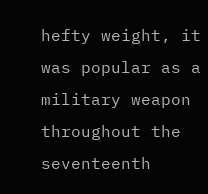hefty weight, it was popular as a military weapon throughout the seventeenth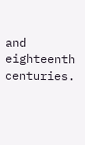and eighteenth centuries.